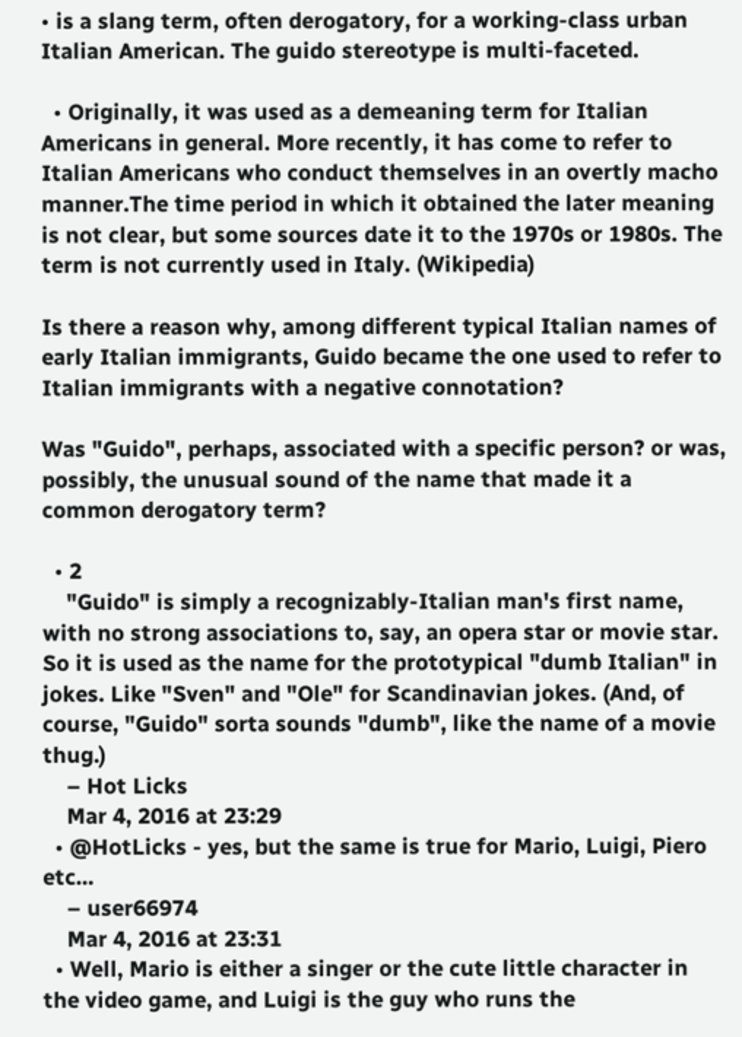• is a slang term, often derogatory, for a working-class urban Italian American. The guido stereotype is multi-faceted.

  • Originally, it was used as a demeaning term for Italian Americans in general. More recently, it has come to refer to Italian Americans who conduct themselves in an overtly macho manner.The time period in which it obtained the later meaning is not clear, but some sources date it to the 1970s or 1980s. The term is not currently used in Italy. (Wikipedia)

Is there a reason why, among different typical Italian names of early Italian immigrants, Guido became the one used to refer to Italian immigrants with a negative connotation?

Was "Guido", perhaps, associated with a specific person? or was, possibly, the unusual sound of the name that made it a common derogatory term?

  • 2
    "Guido" is simply a recognizably-Italian man's first name, with no strong associations to, say, an opera star or movie star. So it is used as the name for the prototypical "dumb Italian" in jokes. Like "Sven" and "Ole" for Scandinavian jokes. (And, of course, "Guido" sorta sounds "dumb", like the name of a movie thug.)
    – Hot Licks
    Mar 4, 2016 at 23:29
  • @HotLicks - yes, but the same is true for Mario, Luigi, Piero etc...
    – user66974
    Mar 4, 2016 at 23:31
  • Well, Mario is either a singer or the cute little character in the video game, and Luigi is the guy who runs the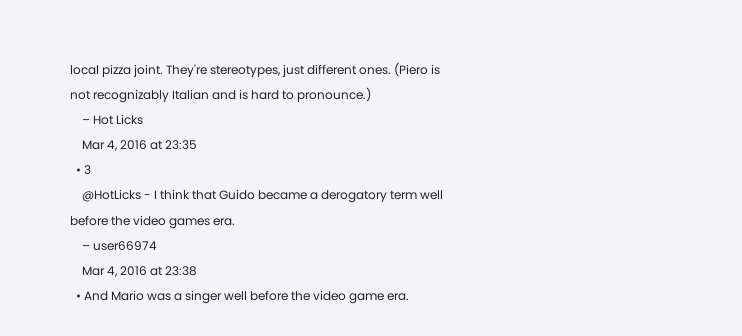local pizza joint. They're stereotypes, just different ones. (Piero is not recognizably Italian and is hard to pronounce.)
    – Hot Licks
    Mar 4, 2016 at 23:35
  • 3
    @HotLicks - I think that Guido became a derogatory term well before the video games era.
    – user66974
    Mar 4, 2016 at 23:38
  • And Mario was a singer well before the video game era.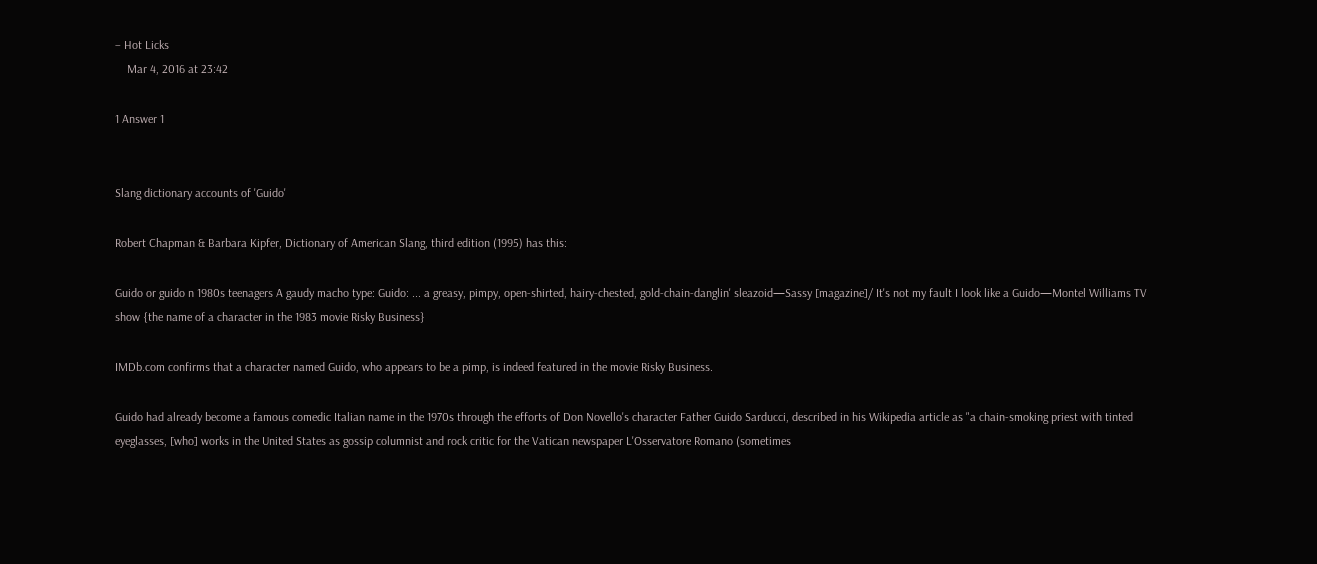– Hot Licks
    Mar 4, 2016 at 23:42

1 Answer 1


Slang dictionary accounts of 'Guido'

Robert Chapman & Barbara Kipfer, Dictionary of American Slang, third edition (1995) has this:

Guido or guido n 1980s teenagers A gaudy macho type: Guido: ... a greasy, pimpy, open-shirted, hairy-chested, gold-chain-danglin' sleazoid—Sassy [magazine]/ It's not my fault I look like a Guido—Montel Williams TV show {the name of a character in the 1983 movie Risky Business}

IMDb.com confirms that a character named Guido, who appears to be a pimp, is indeed featured in the movie Risky Business.

Guido had already become a famous comedic Italian name in the 1970s through the efforts of Don Novello's character Father Guido Sarducci, described in his Wikipedia article as "a chain-smoking priest with tinted eyeglasses, [who] works in the United States as gossip columnist and rock critic for the Vatican newspaper L'Osservatore Romano (sometimes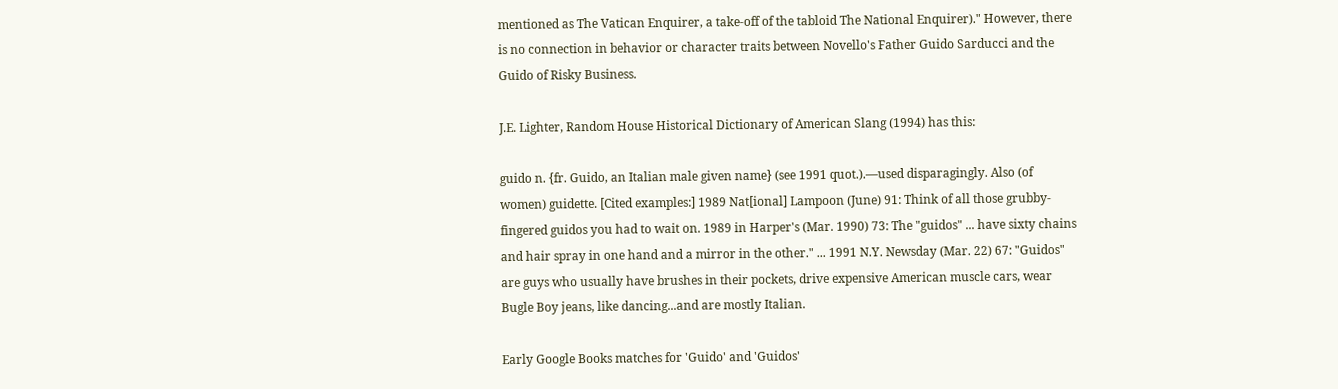mentioned as The Vatican Enquirer, a take-off of the tabloid The National Enquirer)." However, there is no connection in behavior or character traits between Novello's Father Guido Sarducci and the Guido of Risky Business.

J.E. Lighter, Random House Historical Dictionary of American Slang (1994) has this:

guido n. {fr. Guido, an Italian male given name} (see 1991 quot.).—used disparagingly. Also (of women) guidette. [Cited examples:] 1989 Nat[ional] Lampoon (June) 91: Think of all those grubby-fingered guidos you had to wait on. 1989 in Harper's (Mar. 1990) 73: The "guidos" ... have sixty chains and hair spray in one hand and a mirror in the other." ... 1991 N.Y. Newsday (Mar. 22) 67: "Guidos" are guys who usually have brushes in their pockets, drive expensive American muscle cars, wear Bugle Boy jeans, like dancing...and are mostly Italian.

Early Google Books matches for 'Guido' and 'Guidos'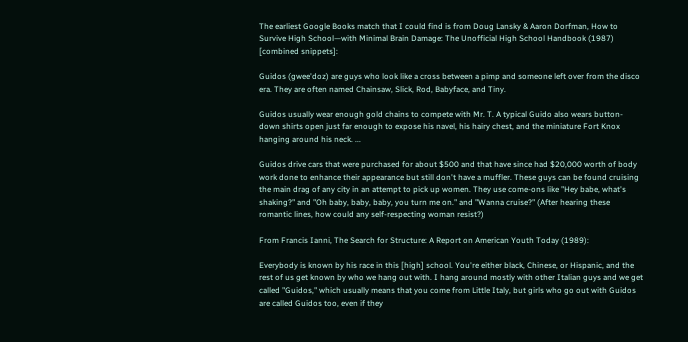The earliest Google Books match that I could find is from Doug Lansky & Aaron Dorfman, How to Survive High School—with Minimal Brain Damage: The Unofficial High School Handbook (1987) [combined snippets]:

Guidos (gwee'doz) are guys who look like a cross between a pimp and someone left over from the disco era. They are often named Chainsaw, Slick, Rod, Babyface, and Tiny.

Guidos usually wear enough gold chains to compete with Mr. T. A typical Guido also wears button-down shirts open just far enough to expose his navel, his hairy chest, and the miniature Fort Knox hanging around his neck. ...

Guidos drive cars that were purchased for about $500 and that have since had $20,000 worth of body work done to enhance their appearance but still don't have a muffler. These guys can be found cruising the main drag of any city in an attempt to pick up women. They use come-ons like "Hey babe, what's shaking?" and "Oh baby, baby, baby, you turn me on." and "Wanna cruise?" (After hearing these romantic lines, how could any self-respecting woman resist?)

From Francis Ianni, The Search for Structure: A Report on American Youth Today (1989):

Everybody is known by his race in this [high] school. You're either black, Chinese, or Hispanic, and the rest of us get known by who we hang out with. I hang around mostly with other Italian guys and we get called "Guidos," which usually means that you come from Little Italy, but girls who go out with Guidos are called Guidos too, even if they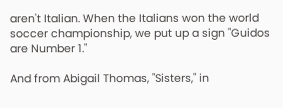aren't Italian. When the Italians won the world soccer championship, we put up a sign "Guidos are Number 1."

And from Abigail Thomas, "Sisters," in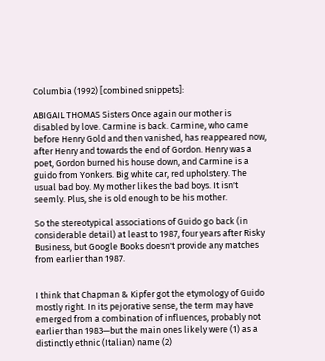Columbia (1992) [combined snippets]:

ABIGAIL THOMAS Sisters Once again our mother is disabled by love. Carmine is back. Carmine, who came before Henry Gold and then vanished, has reappeared now, after Henry and towards the end of Gordon. Henry was a poet, Gordon burned his house down, and Carmine is a guido from Yonkers. Big white car, red upholstery. The usual bad boy. My mother likes the bad boys. It isn't seemly. Plus, she is old enough to be his mother.

So the stereotypical associations of Guido go back (in considerable detail) at least to 1987, four years after Risky Business, but Google Books doesn't provide any matches from earlier than 1987.


I think that Chapman & Kipfer got the etymology of Guido mostly right. In its pejorative sense, the term may have emerged from a combination of influences, probably not earlier than 1983—but the main ones likely were (1) as a distinctly ethnic (Italian) name (2)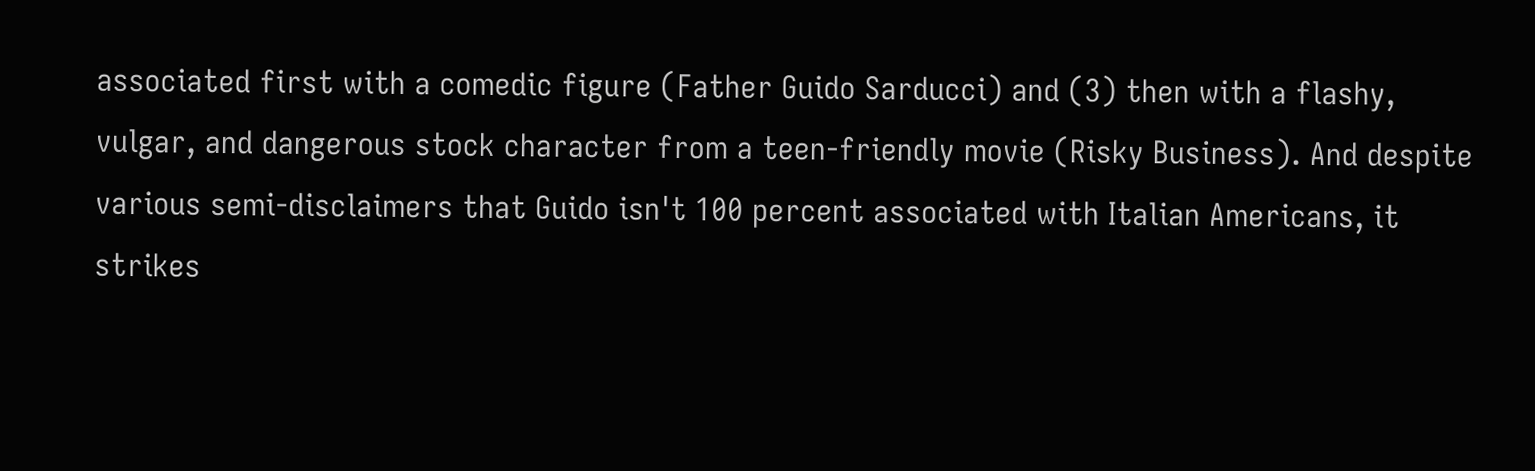associated first with a comedic figure (Father Guido Sarducci) and (3) then with a flashy, vulgar, and dangerous stock character from a teen-friendly movie (Risky Business). And despite various semi-disclaimers that Guido isn't 100 percent associated with Italian Americans, it strikes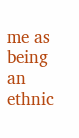me as being an ethnic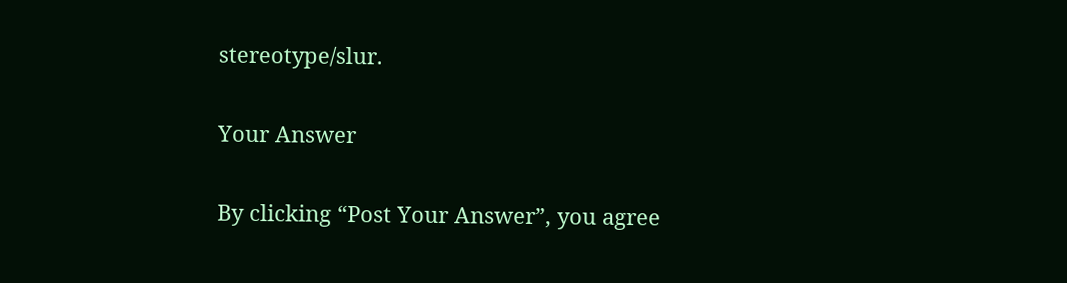stereotype/slur.

Your Answer

By clicking “Post Your Answer”, you agree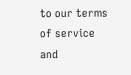to our terms of service and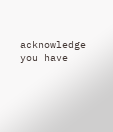acknowledge you have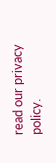read our privacy policy.